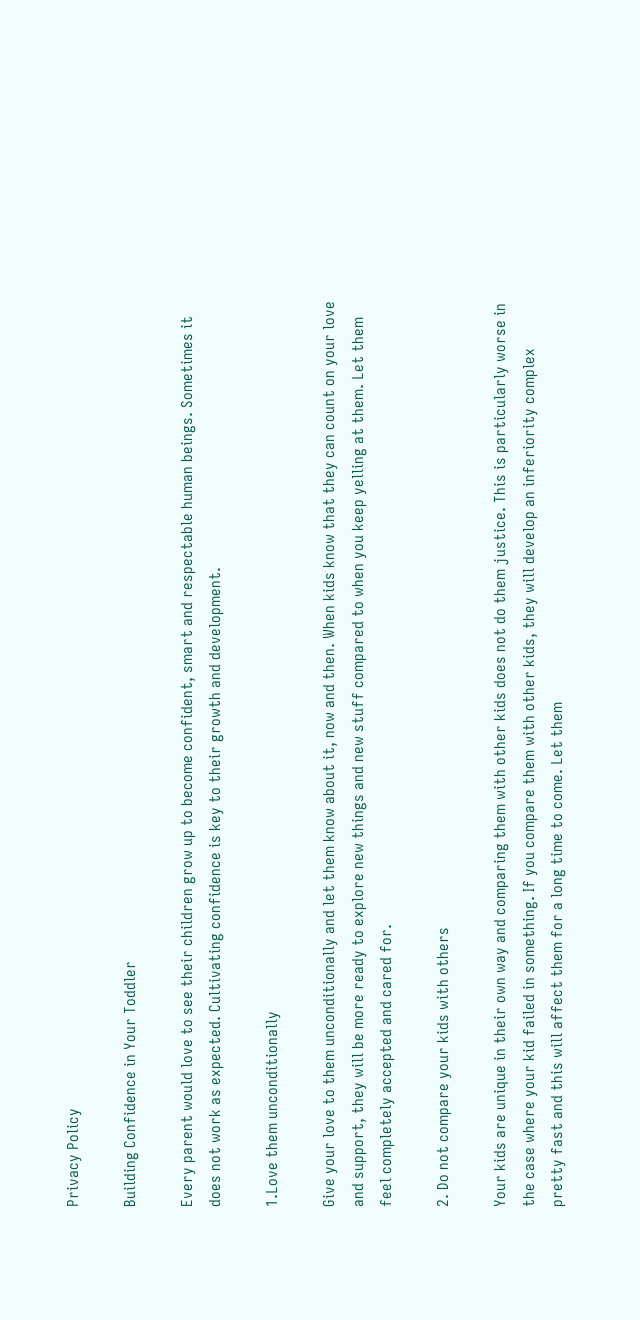Privacy Policy

Building Confidence in Your Toddler

Every parent would love to see their children grow up to become confident, smart and respectable human beings. Sometimes it does not work as expected. Cultivating confidence is key to their growth and development.

1.Love them unconditionally

Give your love to them unconditionally and let them know about it, now and then. When kids know that they can count on your love and support, they will be more ready to explore new things and new stuff compared to when you keep yelling at them. Let them feel completely accepted and cared for.

2. Do not compare your kids with others

Your kids are unique in their own way and comparing them with other kids does not do them justice. This is particularly worse in the case where your kid failed in something. If you compare them with other kids, they will develop an inferiority complex pretty fast and this will affect them for a long time to come. Let them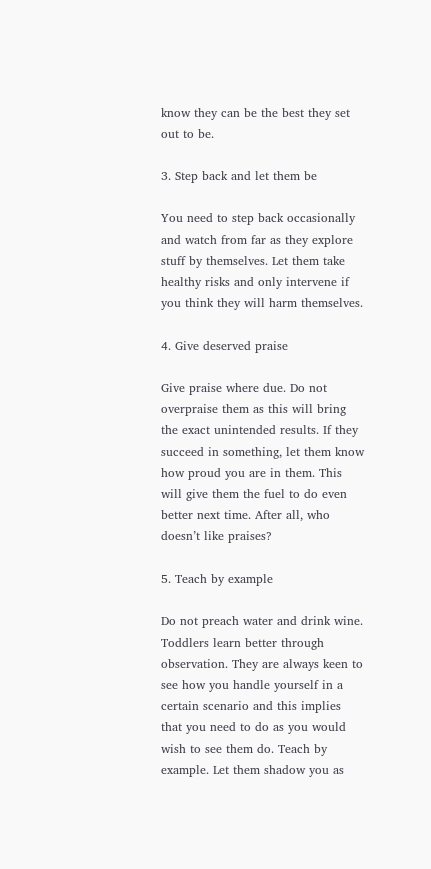know they can be the best they set out to be.

3. Step back and let them be

You need to step back occasionally and watch from far as they explore stuff by themselves. Let them take healthy risks and only intervene if you think they will harm themselves.

4. Give deserved praise

Give praise where due. Do not overpraise them as this will bring the exact unintended results. If they succeed in something, let them know how proud you are in them. This will give them the fuel to do even better next time. After all, who doesn’t like praises?

5. Teach by example

Do not preach water and drink wine. Toddlers learn better through observation. They are always keen to see how you handle yourself in a certain scenario and this implies that you need to do as you would wish to see them do. Teach by example. Let them shadow you as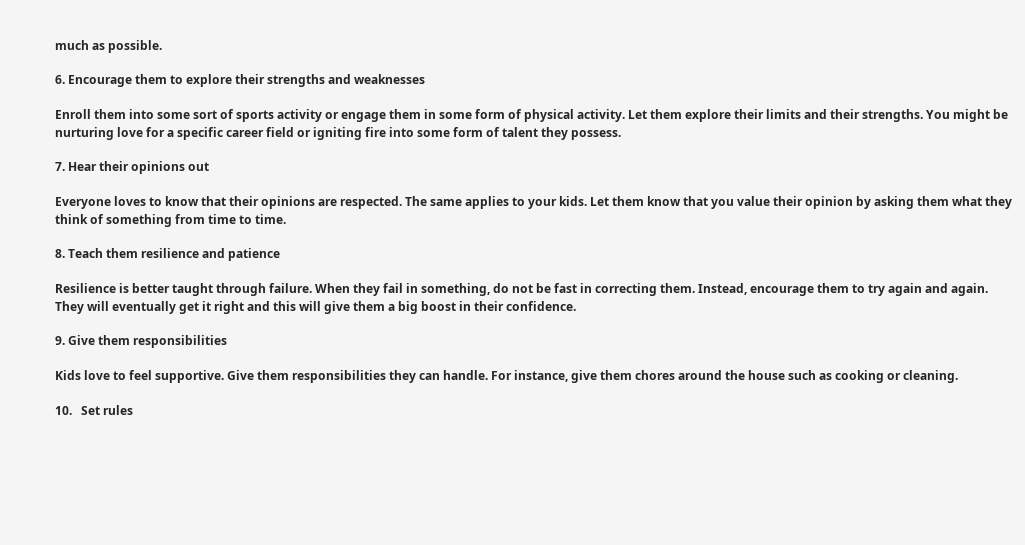much as possible.

6. Encourage them to explore their strengths and weaknesses

Enroll them into some sort of sports activity or engage them in some form of physical activity. Let them explore their limits and their strengths. You might be nurturing love for a specific career field or igniting fire into some form of talent they possess.

7. Hear their opinions out

Everyone loves to know that their opinions are respected. The same applies to your kids. Let them know that you value their opinion by asking them what they think of something from time to time.

8. Teach them resilience and patience

Resilience is better taught through failure. When they fail in something, do not be fast in correcting them. Instead, encourage them to try again and again. They will eventually get it right and this will give them a big boost in their confidence.

9. Give them responsibilities

Kids love to feel supportive. Give them responsibilities they can handle. For instance, give them chores around the house such as cooking or cleaning.

10.   Set rules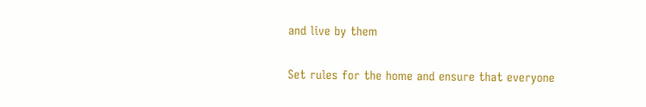and live by them

Set rules for the home and ensure that everyone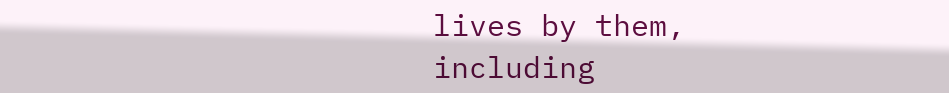lives by them, including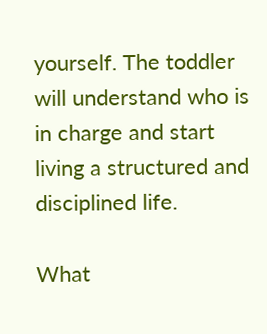yourself. The toddler will understand who is in charge and start living a structured and disciplined life.

What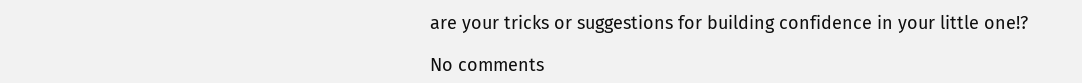are your tricks or suggestions for building confidence in your little one!?

No comments